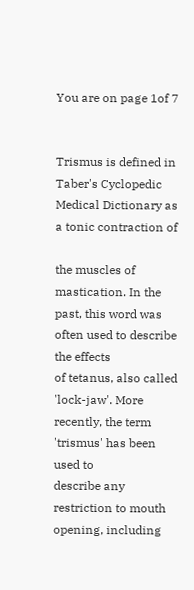You are on page 1of 7


Trismus is defined in Taber's Cyclopedic Medical Dictionary as a tonic contraction of

the muscles of mastication. In the past, this word was often used to describe the effects
of tetanus, also called 'lock-jaw'. More recently, the term 'trismus' has been used to
describe any restriction to mouth opening, including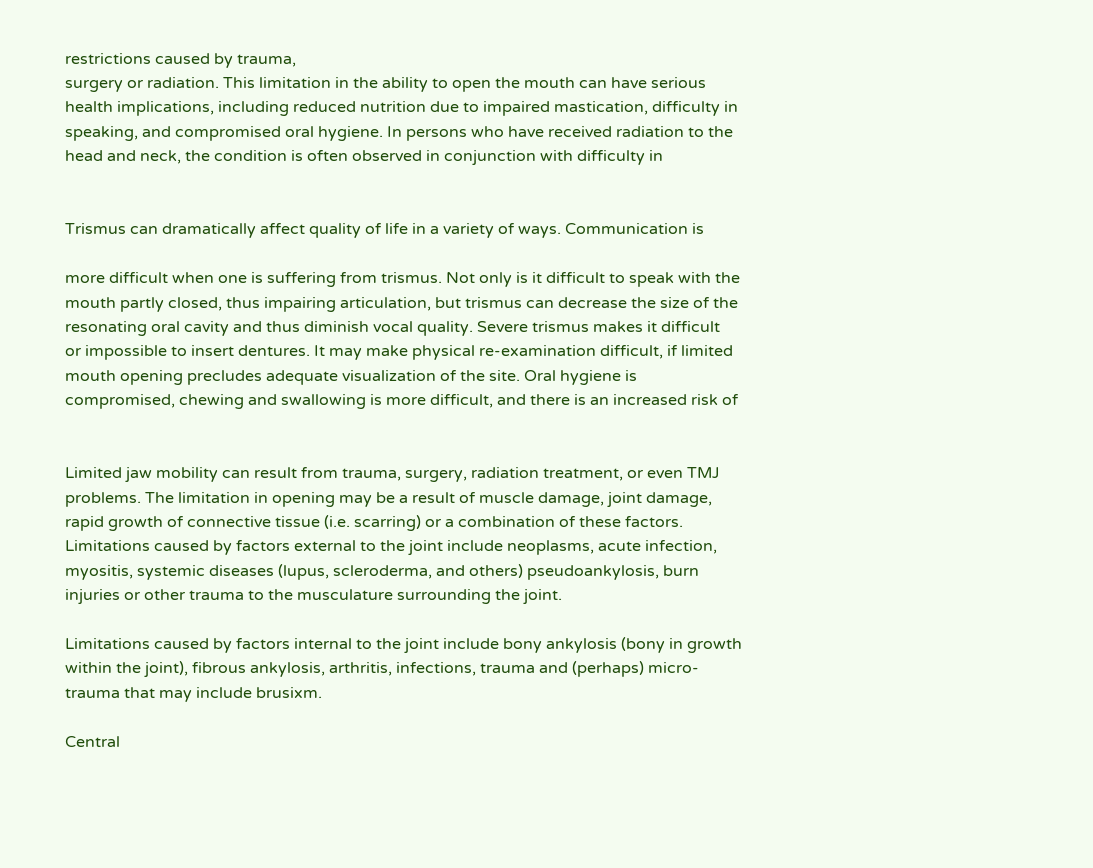restrictions caused by trauma,
surgery or radiation. This limitation in the ability to open the mouth can have serious
health implications, including reduced nutrition due to impaired mastication, difficulty in
speaking, and compromised oral hygiene. In persons who have received radiation to the
head and neck, the condition is often observed in conjunction with difficulty in


Trismus can dramatically affect quality of life in a variety of ways. Communication is

more difficult when one is suffering from trismus. Not only is it difficult to speak with the
mouth partly closed, thus impairing articulation, but trismus can decrease the size of the
resonating oral cavity and thus diminish vocal quality. Severe trismus makes it difficult
or impossible to insert dentures. It may make physical re-examination difficult, if limited
mouth opening precludes adequate visualization of the site. Oral hygiene is
compromised, chewing and swallowing is more difficult, and there is an increased risk of


Limited jaw mobility can result from trauma, surgery, radiation treatment, or even TMJ
problems. The limitation in opening may be a result of muscle damage, joint damage,
rapid growth of connective tissue (i.e. scarring) or a combination of these factors.
Limitations caused by factors external to the joint include neoplasms, acute infection,
myositis, systemic diseases (lupus, scleroderma, and others) pseudoankylosis, burn
injuries or other trauma to the musculature surrounding the joint.

Limitations caused by factors internal to the joint include bony ankylosis (bony in growth
within the joint), fibrous ankylosis, arthritis, infections, trauma and (perhaps) micro-
trauma that may include brusixm.

Central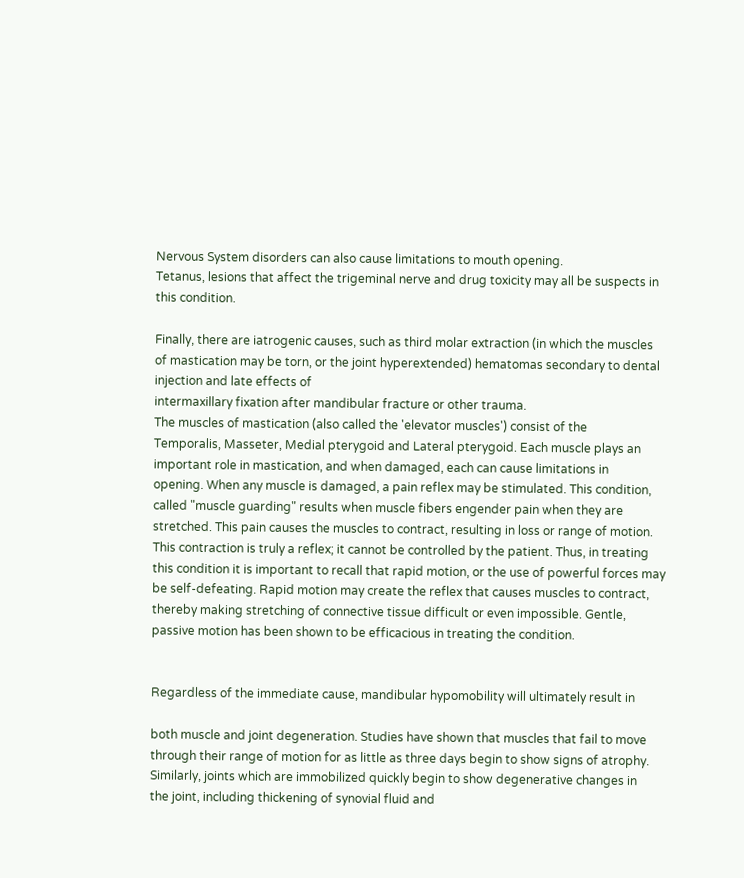Nervous System disorders can also cause limitations to mouth opening.
Tetanus, lesions that affect the trigeminal nerve and drug toxicity may all be suspects in
this condition.

Finally, there are iatrogenic causes, such as third molar extraction (in which the muscles
of mastication may be torn, or the joint hyperextended) hematomas secondary to dental
injection and late effects of
intermaxillary fixation after mandibular fracture or other trauma.
The muscles of mastication (also called the 'elevator muscles') consist of the
Temporalis, Masseter, Medial pterygoid and Lateral pterygoid. Each muscle plays an
important role in mastication, and when damaged, each can cause limitations in
opening. When any muscle is damaged, a pain reflex may be stimulated. This condition,
called "muscle guarding" results when muscle fibers engender pain when they are
stretched. This pain causes the muscles to contract, resulting in loss or range of motion.
This contraction is truly a reflex; it cannot be controlled by the patient. Thus, in treating
this condition it is important to recall that rapid motion, or the use of powerful forces may
be self-defeating. Rapid motion may create the reflex that causes muscles to contract,
thereby making stretching of connective tissue difficult or even impossible. Gentle,
passive motion has been shown to be efficacious in treating the condition.


Regardless of the immediate cause, mandibular hypomobility will ultimately result in

both muscle and joint degeneration. Studies have shown that muscles that fail to move
through their range of motion for as little as three days begin to show signs of atrophy.
Similarly, joints which are immobilized quickly begin to show degenerative changes in
the joint, including thickening of synovial fluid and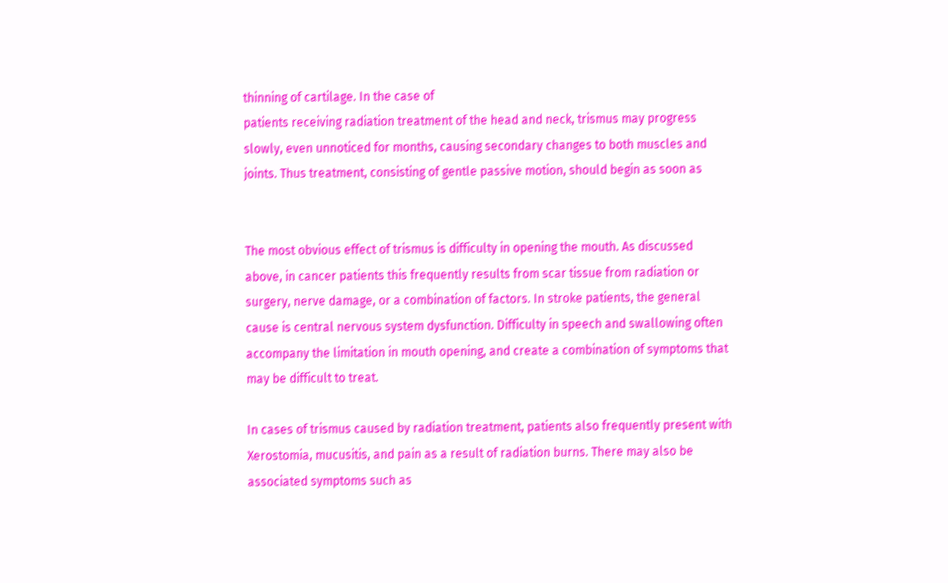thinning of cartilage. In the case of
patients receiving radiation treatment of the head and neck, trismus may progress
slowly, even unnoticed for months, causing secondary changes to both muscles and
joints. Thus treatment, consisting of gentle passive motion, should begin as soon as


The most obvious effect of trismus is difficulty in opening the mouth. As discussed
above, in cancer patients this frequently results from scar tissue from radiation or
surgery, nerve damage, or a combination of factors. In stroke patients, the general
cause is central nervous system dysfunction. Difficulty in speech and swallowing often
accompany the limitation in mouth opening, and create a combination of symptoms that
may be difficult to treat.

In cases of trismus caused by radiation treatment, patients also frequently present with
Xerostomia, mucusitis, and pain as a result of radiation burns. There may also be
associated symptoms such as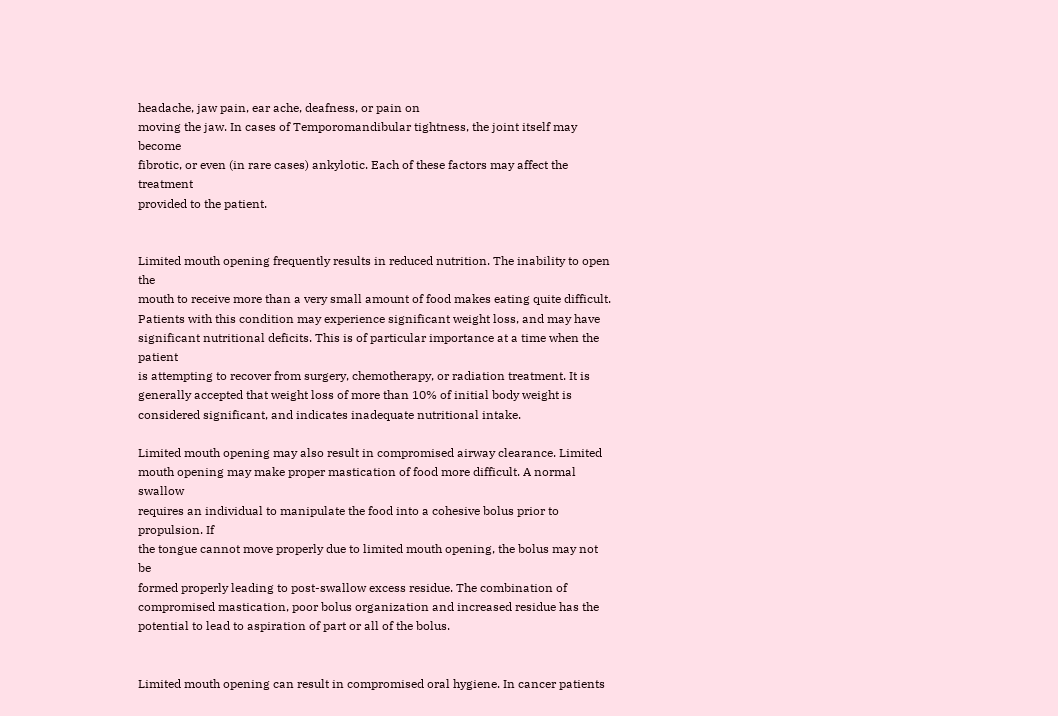headache, jaw pain, ear ache, deafness, or pain on
moving the jaw. In cases of Temporomandibular tightness, the joint itself may become
fibrotic, or even (in rare cases) ankylotic. Each of these factors may affect the treatment
provided to the patient.


Limited mouth opening frequently results in reduced nutrition. The inability to open the
mouth to receive more than a very small amount of food makes eating quite difficult.
Patients with this condition may experience significant weight loss, and may have
significant nutritional deficits. This is of particular importance at a time when the patient
is attempting to recover from surgery, chemotherapy, or radiation treatment. It is
generally accepted that weight loss of more than 10% of initial body weight is
considered significant, and indicates inadequate nutritional intake.

Limited mouth opening may also result in compromised airway clearance. Limited
mouth opening may make proper mastication of food more difficult. A normal swallow
requires an individual to manipulate the food into a cohesive bolus prior to propulsion. If
the tongue cannot move properly due to limited mouth opening, the bolus may not be
formed properly leading to post-swallow excess residue. The combination of
compromised mastication, poor bolus organization and increased residue has the
potential to lead to aspiration of part or all of the bolus.


Limited mouth opening can result in compromised oral hygiene. In cancer patients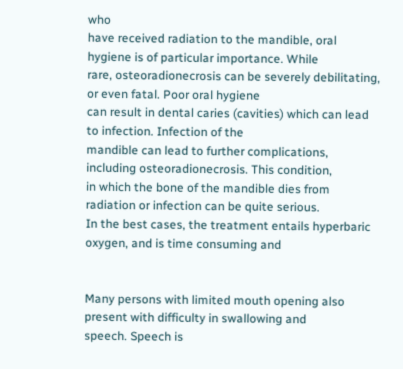who
have received radiation to the mandible, oral hygiene is of particular importance. While
rare, osteoradionecrosis can be severely debilitating, or even fatal. Poor oral hygiene
can result in dental caries (cavities) which can lead to infection. Infection of the
mandible can lead to further complications, including osteoradionecrosis. This condition,
in which the bone of the mandible dies from radiation or infection can be quite serious.
In the best cases, the treatment entails hyperbaric oxygen, and is time consuming and


Many persons with limited mouth opening also present with difficulty in swallowing and
speech. Speech is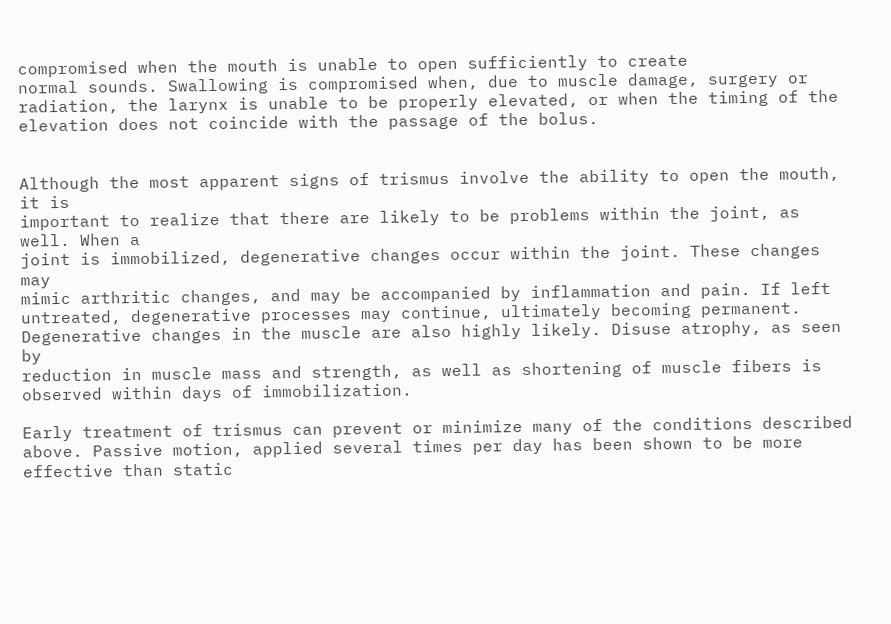compromised when the mouth is unable to open sufficiently to create
normal sounds. Swallowing is compromised when, due to muscle damage, surgery or
radiation, the larynx is unable to be properly elevated, or when the timing of the
elevation does not coincide with the passage of the bolus.


Although the most apparent signs of trismus involve the ability to open the mouth, it is
important to realize that there are likely to be problems within the joint, as well. When a
joint is immobilized, degenerative changes occur within the joint. These changes may
mimic arthritic changes, and may be accompanied by inflammation and pain. If left
untreated, degenerative processes may continue, ultimately becoming permanent.
Degenerative changes in the muscle are also highly likely. Disuse atrophy, as seen by
reduction in muscle mass and strength, as well as shortening of muscle fibers is
observed within days of immobilization.

Early treatment of trismus can prevent or minimize many of the conditions described
above. Passive motion, applied several times per day has been shown to be more
effective than static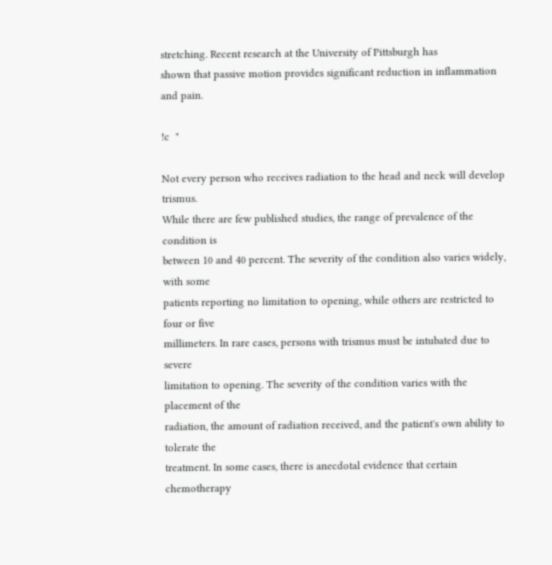stretching. Recent research at the University of Pittsburgh has
shown that passive motion provides significant reduction in inflammation and pain.

!c  "

Not every person who receives radiation to the head and neck will develop trismus.
While there are few published studies, the range of prevalence of the condition is
between 10 and 40 percent. The severity of the condition also varies widely, with some
patients reporting no limitation to opening, while others are restricted to four or five
millimeters. In rare cases, persons with trismus must be intubated due to severe
limitation to opening. The severity of the condition varies with the placement of the
radiation, the amount of radiation received, and the patient's own ability to tolerate the
treatment. In some cases, there is anecdotal evidence that certain chemotherapy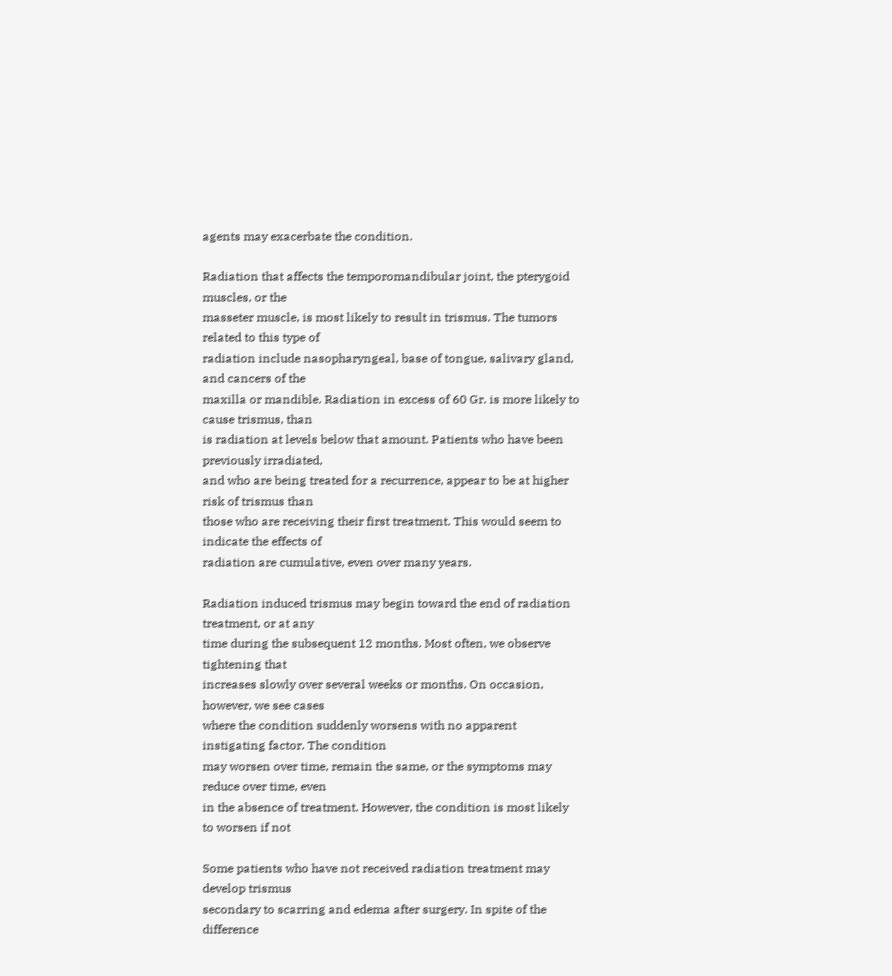agents may exacerbate the condition.

Radiation that affects the temporomandibular joint, the pterygoid muscles, or the
masseter muscle, is most likely to result in trismus. The tumors related to this type of
radiation include nasopharyngeal, base of tongue, salivary gland, and cancers of the
maxilla or mandible. Radiation in excess of 60 Gr. is more likely to cause trismus, than
is radiation at levels below that amount. Patients who have been previously irradiated,
and who are being treated for a recurrence, appear to be at higher risk of trismus than
those who are receiving their first treatment. This would seem to indicate the effects of
radiation are cumulative, even over many years.

Radiation induced trismus may begin toward the end of radiation treatment, or at any
time during the subsequent 12 months. Most often, we observe tightening that
increases slowly over several weeks or months. On occasion, however, we see cases
where the condition suddenly worsens with no apparent instigating factor. The condition
may worsen over time, remain the same, or the symptoms may reduce over time, even
in the absence of treatment. However, the condition is most likely to worsen if not

Some patients who have not received radiation treatment may develop trismus
secondary to scarring and edema after surgery. In spite of the difference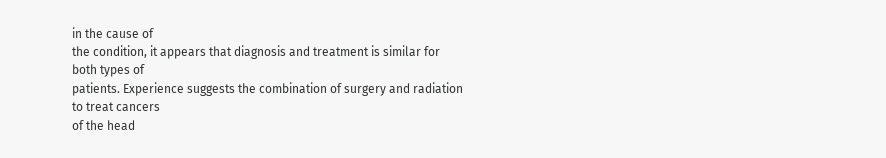in the cause of
the condition, it appears that diagnosis and treatment is similar for both types of
patients. Experience suggests the combination of surgery and radiation to treat cancers
of the head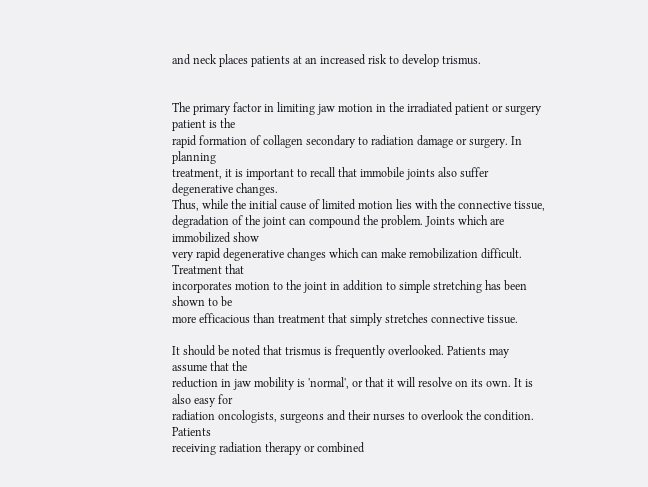and neck places patients at an increased risk to develop trismus.


The primary factor in limiting jaw motion in the irradiated patient or surgery patient is the
rapid formation of collagen secondary to radiation damage or surgery. In planning
treatment, it is important to recall that immobile joints also suffer degenerative changes.
Thus, while the initial cause of limited motion lies with the connective tissue,
degradation of the joint can compound the problem. Joints which are immobilized show
very rapid degenerative changes which can make remobilization difficult. Treatment that
incorporates motion to the joint in addition to simple stretching has been shown to be
more efficacious than treatment that simply stretches connective tissue.

It should be noted that trismus is frequently overlooked. Patients may assume that the
reduction in jaw mobility is 'normal', or that it will resolve on its own. It is also easy for
radiation oncologists, surgeons and their nurses to overlook the condition. Patients
receiving radiation therapy or combined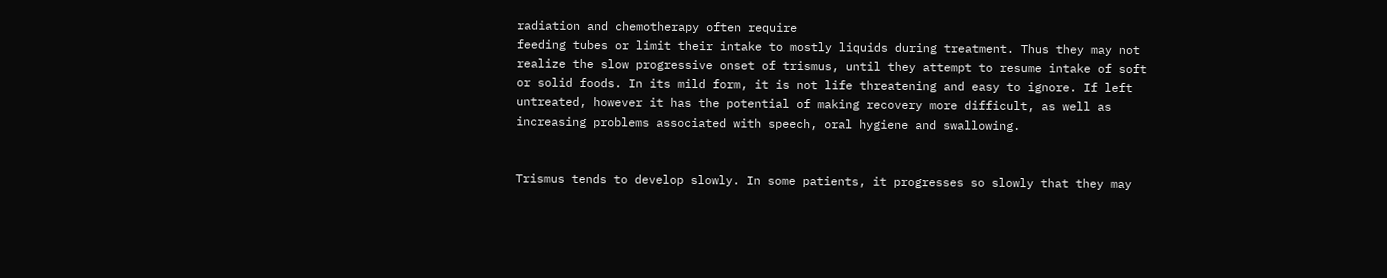radiation and chemotherapy often require
feeding tubes or limit their intake to mostly liquids during treatment. Thus they may not
realize the slow progressive onset of trismus, until they attempt to resume intake of soft
or solid foods. In its mild form, it is not life threatening and easy to ignore. If left
untreated, however it has the potential of making recovery more difficult, as well as
increasing problems associated with speech, oral hygiene and swallowing.


Trismus tends to develop slowly. In some patients, it progresses so slowly that they may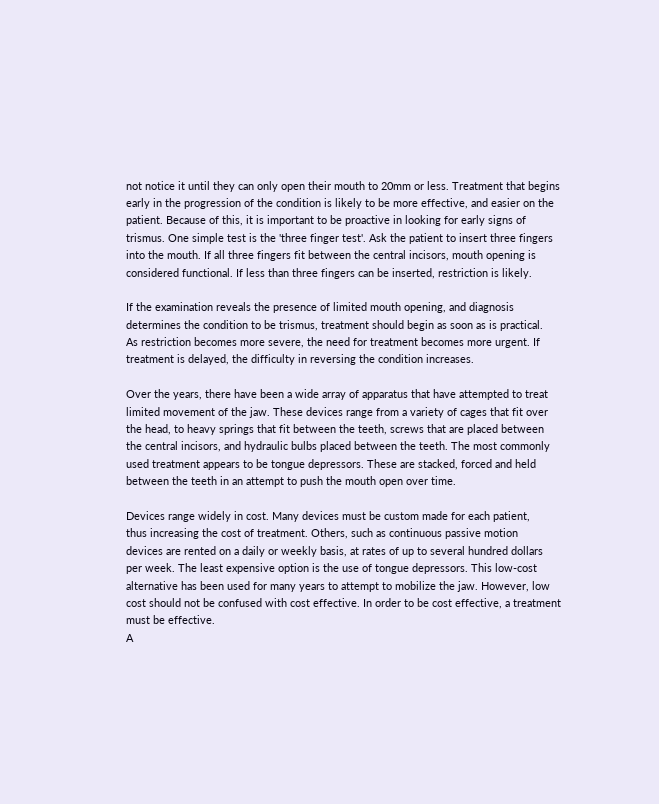not notice it until they can only open their mouth to 20mm or less. Treatment that begins
early in the progression of the condition is likely to be more effective, and easier on the
patient. Because of this, it is important to be proactive in looking for early signs of
trismus. One simple test is the 'three finger test'. Ask the patient to insert three fingers
into the mouth. If all three fingers fit between the central incisors, mouth opening is
considered functional. If less than three fingers can be inserted, restriction is likely.

If the examination reveals the presence of limited mouth opening, and diagnosis
determines the condition to be trismus, treatment should begin as soon as is practical.
As restriction becomes more severe, the need for treatment becomes more urgent. If
treatment is delayed, the difficulty in reversing the condition increases.

Over the years, there have been a wide array of apparatus that have attempted to treat
limited movement of the jaw. These devices range from a variety of cages that fit over
the head, to heavy springs that fit between the teeth, screws that are placed between
the central incisors, and hydraulic bulbs placed between the teeth. The most commonly
used treatment appears to be tongue depressors. These are stacked, forced and held
between the teeth in an attempt to push the mouth open over time.

Devices range widely in cost. Many devices must be custom made for each patient,
thus increasing the cost of treatment. Others, such as continuous passive motion
devices are rented on a daily or weekly basis, at rates of up to several hundred dollars
per week. The least expensive option is the use of tongue depressors. This low-cost
alternative has been used for many years to attempt to mobilize the jaw. However, low
cost should not be confused with cost effective. In order to be cost effective, a treatment
must be effective.
A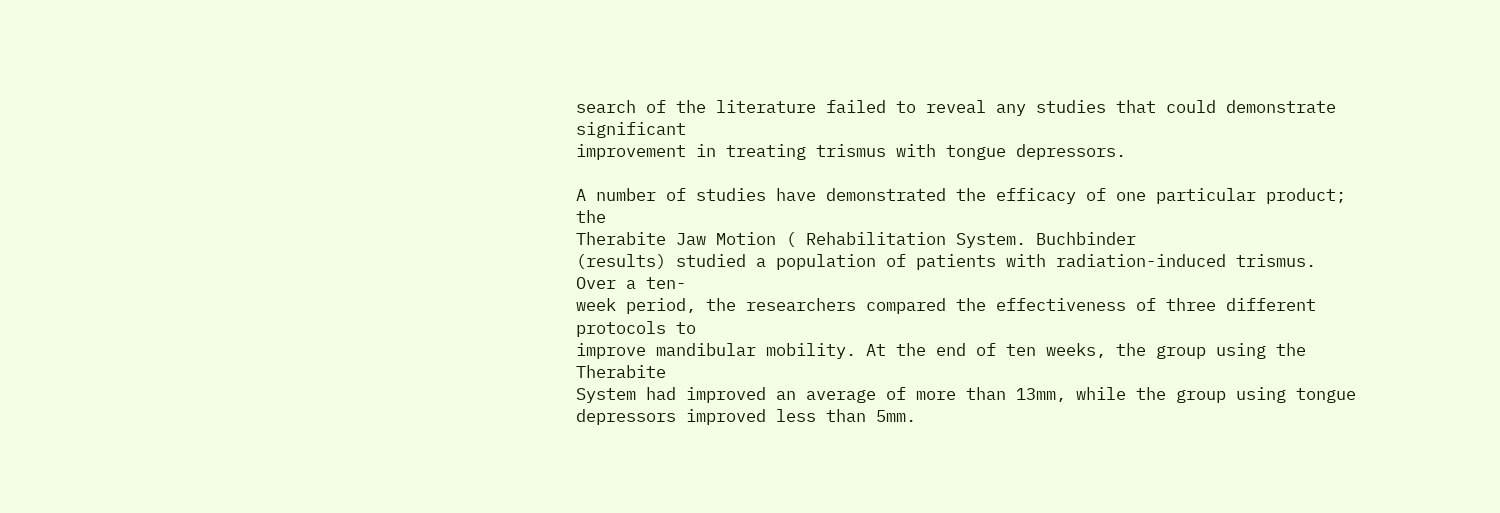search of the literature failed to reveal any studies that could demonstrate significant
improvement in treating trismus with tongue depressors.

A number of studies have demonstrated the efficacy of one particular product; the
Therabite Jaw Motion ( Rehabilitation System. Buchbinder
(results) studied a population of patients with radiation-induced trismus. Over a ten-
week period, the researchers compared the effectiveness of three different protocols to
improve mandibular mobility. At the end of ten weeks, the group using the Therabite
System had improved an average of more than 13mm, while the group using tongue
depressors improved less than 5mm.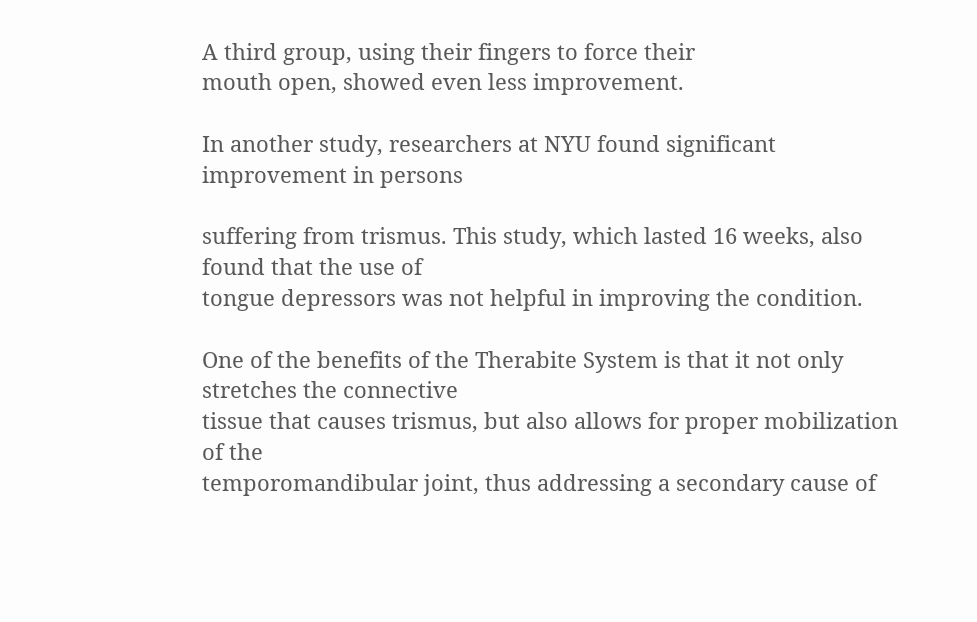A third group, using their fingers to force their
mouth open, showed even less improvement.

In another study, researchers at NYU found significant improvement in persons

suffering from trismus. This study, which lasted 16 weeks, also found that the use of
tongue depressors was not helpful in improving the condition.

One of the benefits of the Therabite System is that it not only stretches the connective
tissue that causes trismus, but also allows for proper mobilization of the
temporomandibular joint, thus addressing a secondary cause of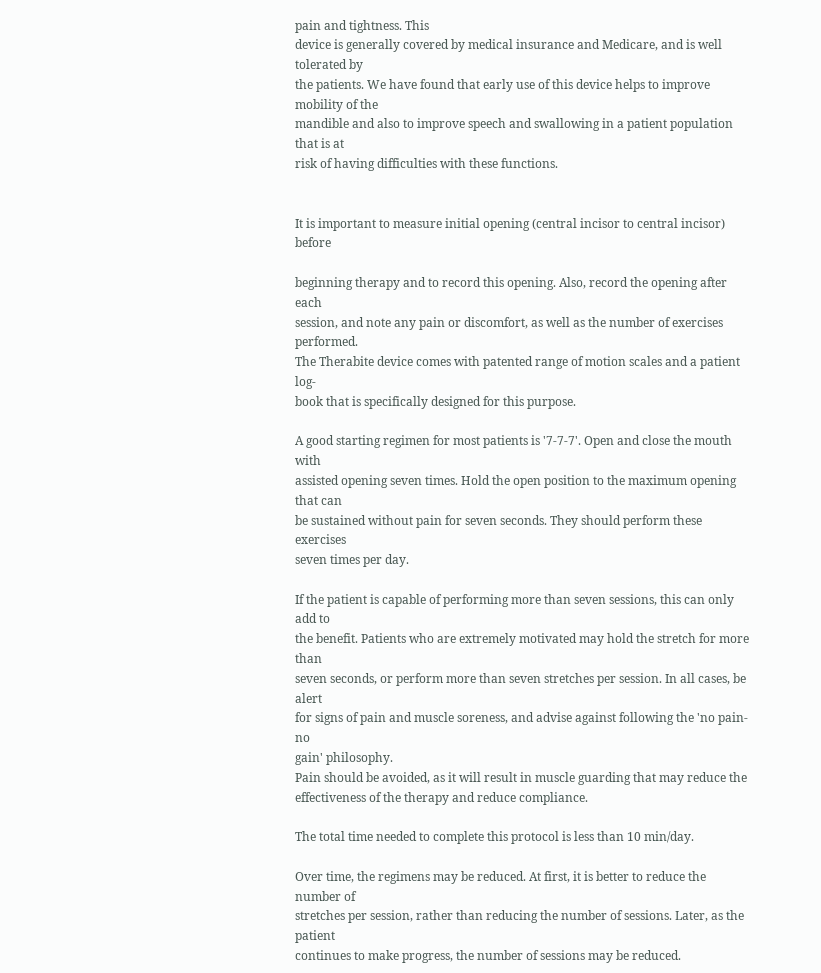pain and tightness. This
device is generally covered by medical insurance and Medicare, and is well tolerated by
the patients. We have found that early use of this device helps to improve mobility of the
mandible and also to improve speech and swallowing in a patient population that is at
risk of having difficulties with these functions.


It is important to measure initial opening (central incisor to central incisor) before

beginning therapy and to record this opening. Also, record the opening after each
session, and note any pain or discomfort, as well as the number of exercises performed.
The Therabite device comes with patented range of motion scales and a patient log-
book that is specifically designed for this purpose.

A good starting regimen for most patients is '7-7-7'. Open and close the mouth with
assisted opening seven times. Hold the open position to the maximum opening that can
be sustained without pain for seven seconds. They should perform these exercises
seven times per day.

If the patient is capable of performing more than seven sessions, this can only add to
the benefit. Patients who are extremely motivated may hold the stretch for more than
seven seconds, or perform more than seven stretches per session. In all cases, be alert
for signs of pain and muscle soreness, and advise against following the 'no pain-no
gain' philosophy.
Pain should be avoided, as it will result in muscle guarding that may reduce the
effectiveness of the therapy and reduce compliance.

The total time needed to complete this protocol is less than 10 min/day.

Over time, the regimens may be reduced. At first, it is better to reduce the number of
stretches per session, rather than reducing the number of sessions. Later, as the patient
continues to make progress, the number of sessions may be reduced.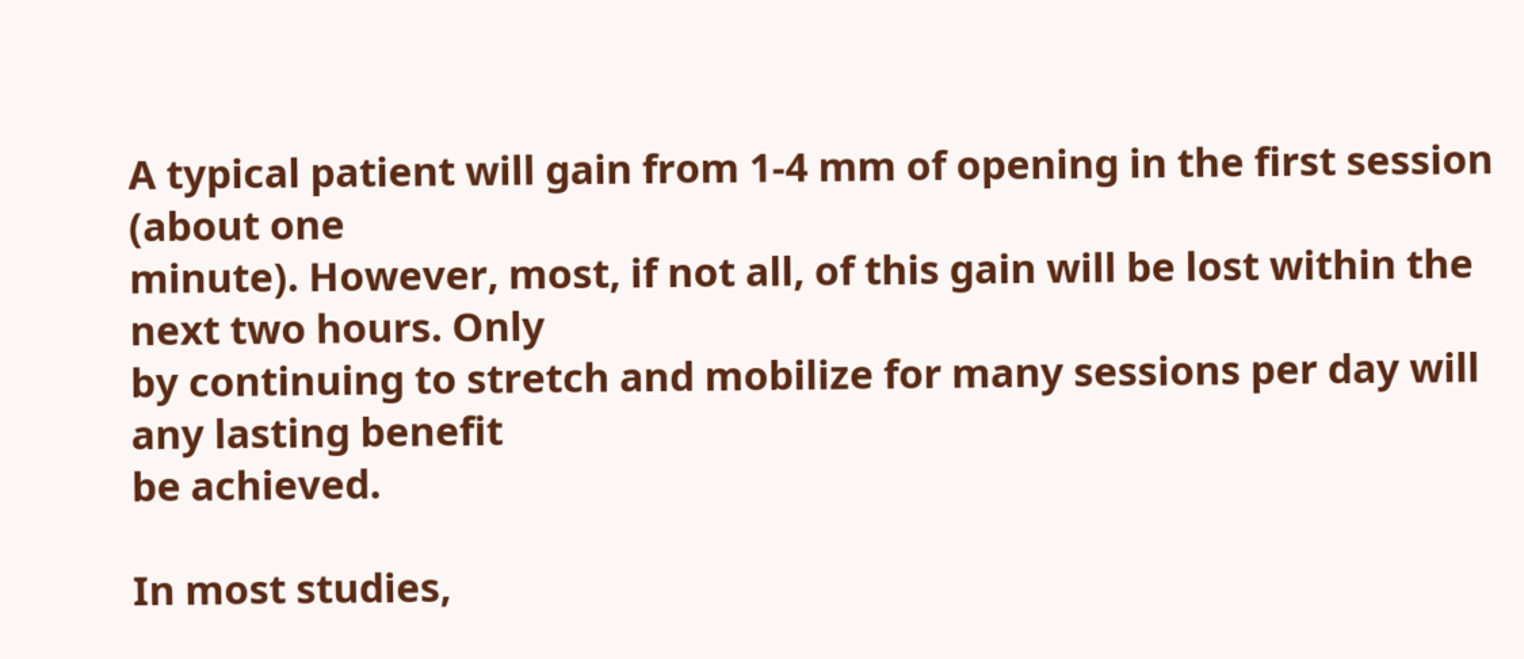A typical patient will gain from 1-4 mm of opening in the first session (about one
minute). However, most, if not all, of this gain will be lost within the next two hours. Only
by continuing to stretch and mobilize for many sessions per day will any lasting benefit
be achieved.

In most studies,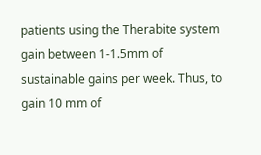patients using the Therabite system gain between 1-1.5mm of
sustainable gains per week. Thus, to gain 10 mm of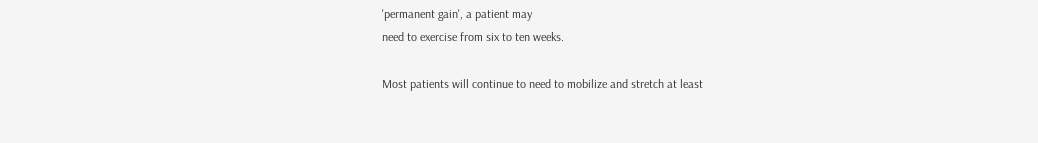'permanent gain', a patient may
need to exercise from six to ten weeks.

Most patients will continue to need to mobilize and stretch at least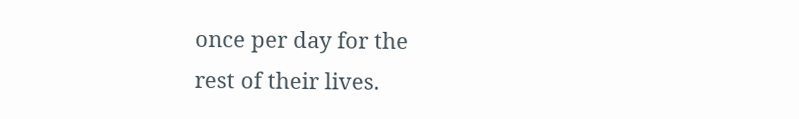once per day for the
rest of their lives.